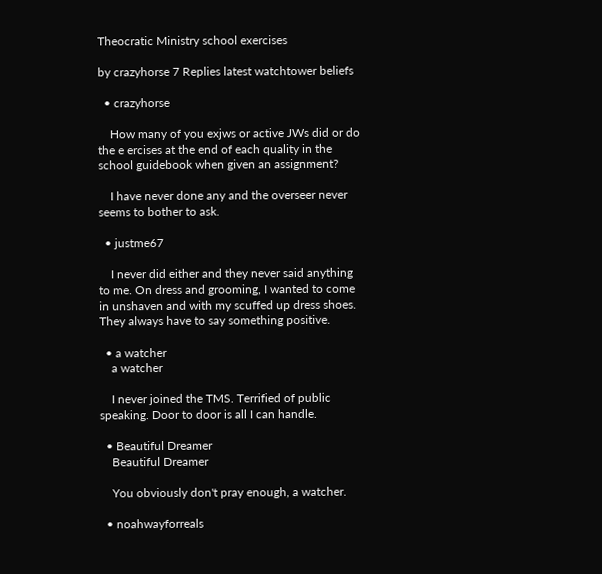Theocratic Ministry school exercises

by crazyhorse 7 Replies latest watchtower beliefs

  • crazyhorse

    How many of you exjws or active JWs did or do the e ercises at the end of each quality in the school guidebook when given an assignment?

    I have never done any and the overseer never seems to bother to ask.

  • justme67

    I never did either and they never said anything to me. On dress and grooming, I wanted to come in unshaven and with my scuffed up dress shoes. They always have to say something positive.

  • a watcher
    a watcher

    I never joined the TMS. Terrified of public speaking. Door to door is all I can handle.

  • Beautiful Dreamer
    Beautiful Dreamer

    You obviously don't pray enough, a watcher.

  • noahwayforreals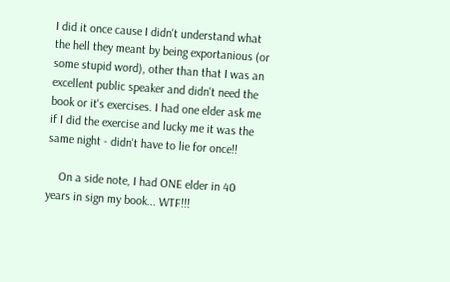I did it once cause I didn't understand what the hell they meant by being exportanious (or some stupid word), other than that I was an excellent public speaker and didn't need the book or it's exercises. I had one elder ask me if I did the exercise and lucky me it was the same night - didn't have to lie for once!!

    On a side note, I had ONE elder in 40 years in sign my book... WTF!!!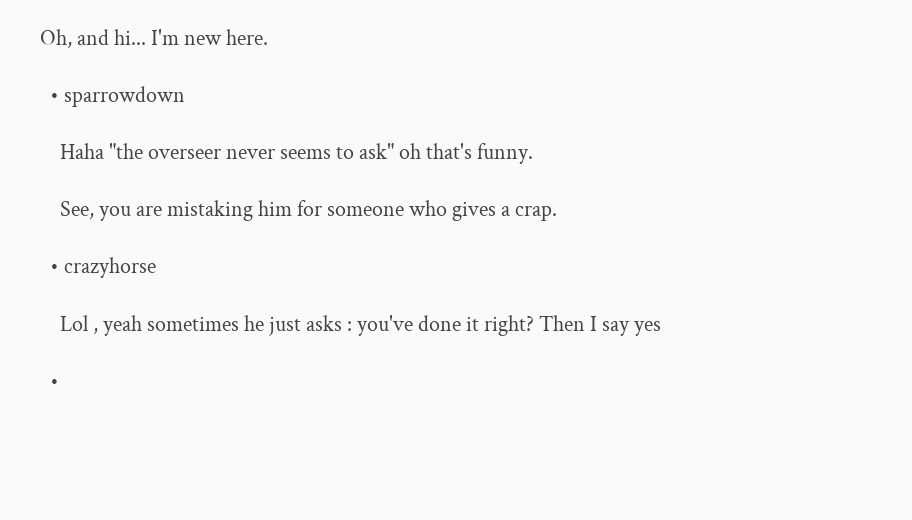Oh, and hi... I'm new here.

  • sparrowdown

    Haha "the overseer never seems to ask" oh that's funny.

    See, you are mistaking him for someone who gives a crap.

  • crazyhorse

    Lol , yeah sometimes he just asks : you've done it right? Then I say yes

  •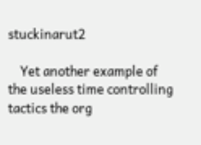stuckinarut2

    Yet another example of the useless time controlling tactics the org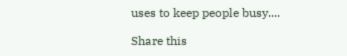uses to keep people busy....

Share this